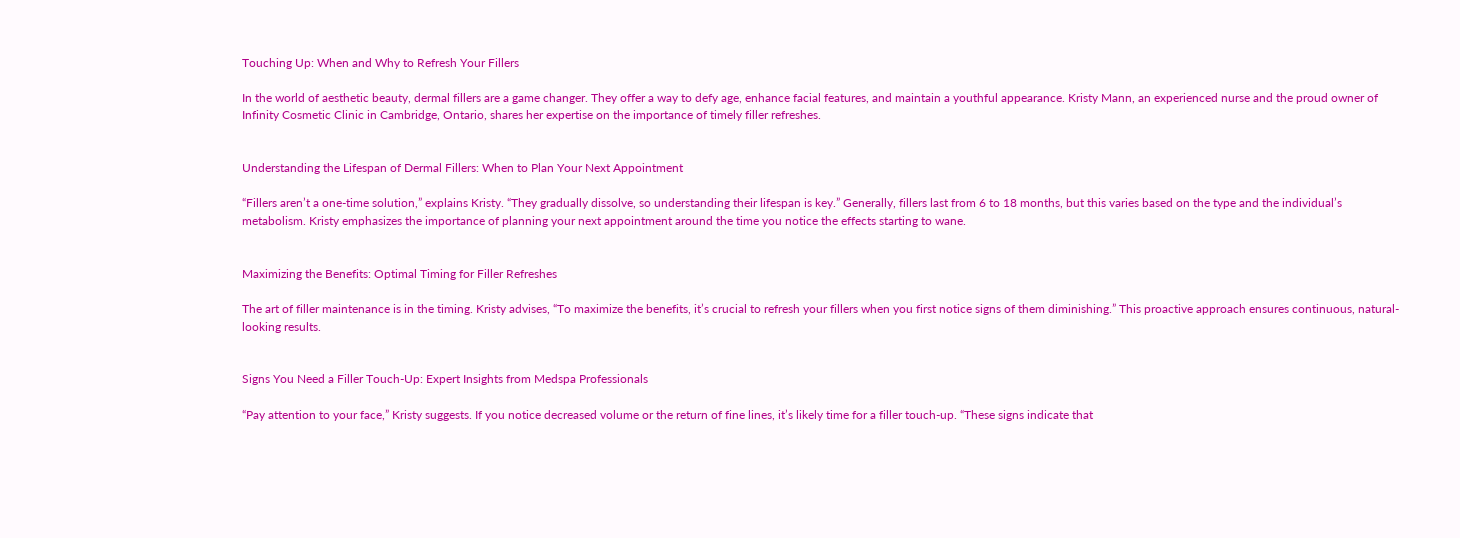Touching Up: When and Why to Refresh Your Fillers

In the world of aesthetic beauty, dermal fillers are a game changer. They offer a way to defy age, enhance facial features, and maintain a youthful appearance. Kristy Mann, an experienced nurse and the proud owner of Infinity Cosmetic Clinic in Cambridge, Ontario, shares her expertise on the importance of timely filler refreshes.


Understanding the Lifespan of Dermal Fillers: When to Plan Your Next Appointment

“Fillers aren’t a one-time solution,” explains Kristy. “They gradually dissolve, so understanding their lifespan is key.” Generally, fillers last from 6 to 18 months, but this varies based on the type and the individual’s metabolism. Kristy emphasizes the importance of planning your next appointment around the time you notice the effects starting to wane.


Maximizing the Benefits: Optimal Timing for Filler Refreshes

The art of filler maintenance is in the timing. Kristy advises, “To maximize the benefits, it’s crucial to refresh your fillers when you first notice signs of them diminishing.” This proactive approach ensures continuous, natural-looking results.


Signs You Need a Filler Touch-Up: Expert Insights from Medspa Professionals

“Pay attention to your face,” Kristy suggests. If you notice decreased volume or the return of fine lines, it’s likely time for a filler touch-up. “These signs indicate that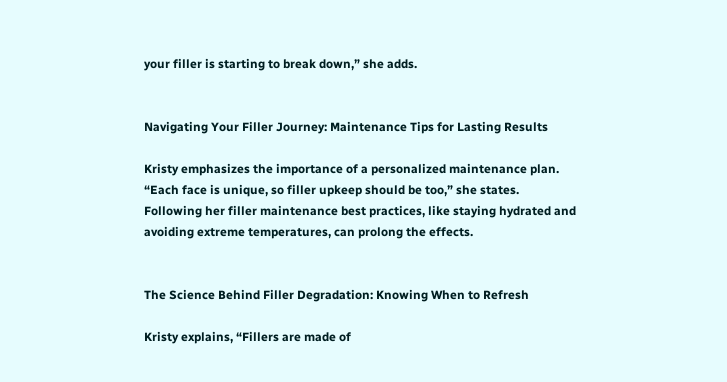your filler is starting to break down,” she adds.


Navigating Your Filler Journey: Maintenance Tips for Lasting Results

Kristy emphasizes the importance of a personalized maintenance plan. “Each face is unique, so filler upkeep should be too,” she states. Following her filler maintenance best practices, like staying hydrated and avoiding extreme temperatures, can prolong the effects.


The Science Behind Filler Degradation: Knowing When to Refresh

Kristy explains, “Fillers are made of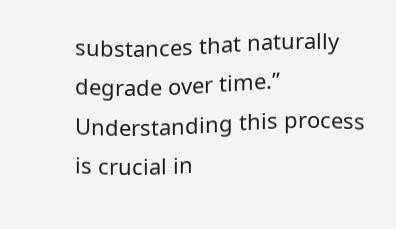substances that naturally degrade over time.” Understanding this process is crucial in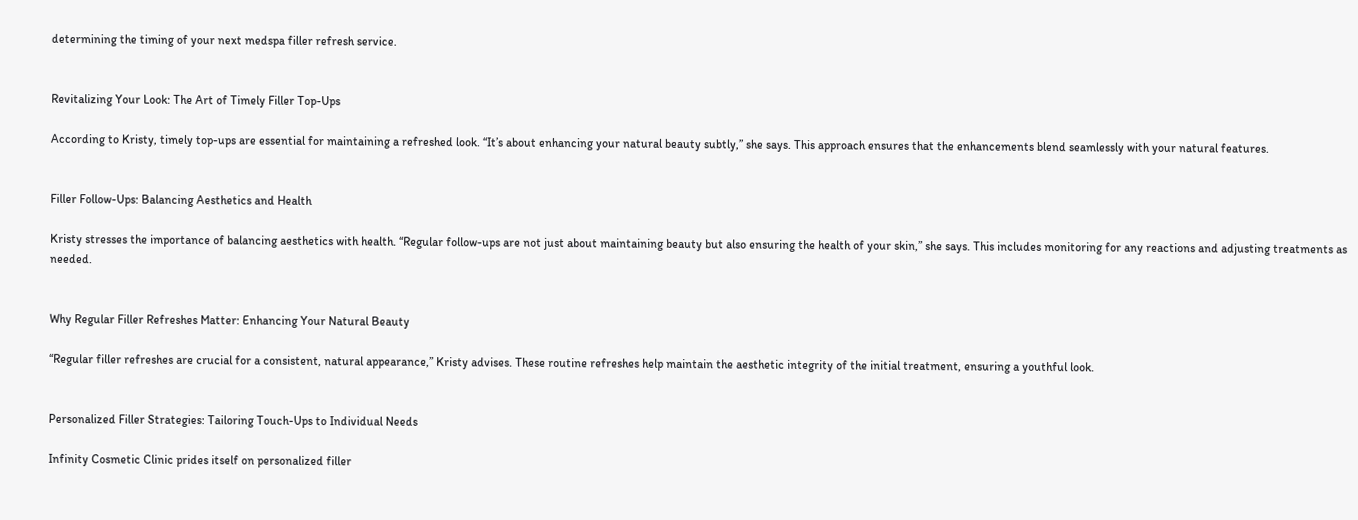determining the timing of your next medspa filler refresh service.


Revitalizing Your Look: The Art of Timely Filler Top-Ups

According to Kristy, timely top-ups are essential for maintaining a refreshed look. “It’s about enhancing your natural beauty subtly,” she says. This approach ensures that the enhancements blend seamlessly with your natural features.


Filler Follow-Ups: Balancing Aesthetics and Health

Kristy stresses the importance of balancing aesthetics with health. “Regular follow-ups are not just about maintaining beauty but also ensuring the health of your skin,” she says. This includes monitoring for any reactions and adjusting treatments as needed.


Why Regular Filler Refreshes Matter: Enhancing Your Natural Beauty

“Regular filler refreshes are crucial for a consistent, natural appearance,” Kristy advises. These routine refreshes help maintain the aesthetic integrity of the initial treatment, ensuring a youthful look.


Personalized Filler Strategies: Tailoring Touch-Ups to Individual Needs

Infinity Cosmetic Clinic prides itself on personalized filler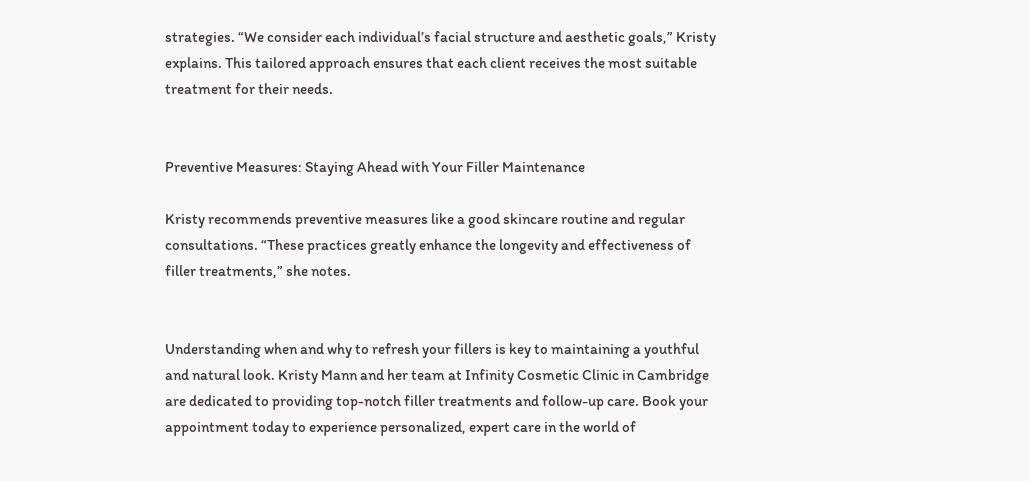strategies. “We consider each individual’s facial structure and aesthetic goals,” Kristy explains. This tailored approach ensures that each client receives the most suitable treatment for their needs.


Preventive Measures: Staying Ahead with Your Filler Maintenance

Kristy recommends preventive measures like a good skincare routine and regular consultations. “These practices greatly enhance the longevity and effectiveness of filler treatments,” she notes.


Understanding when and why to refresh your fillers is key to maintaining a youthful and natural look. Kristy Mann and her team at Infinity Cosmetic Clinic in Cambridge are dedicated to providing top-notch filler treatments and follow-up care. Book your appointment today to experience personalized, expert care in the world of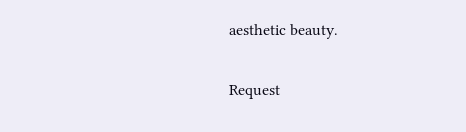aesthetic beauty.

Request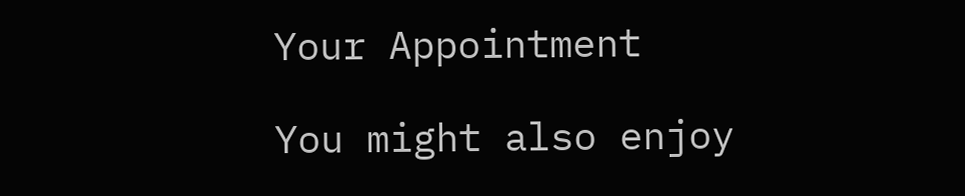Your Appointment

You might also enjoy